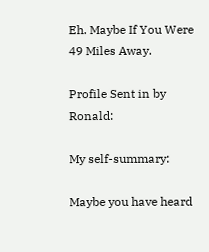Eh. Maybe If You Were 49 Miles Away.

Profile Sent in by Ronald:

My self-summary:

Maybe you have heard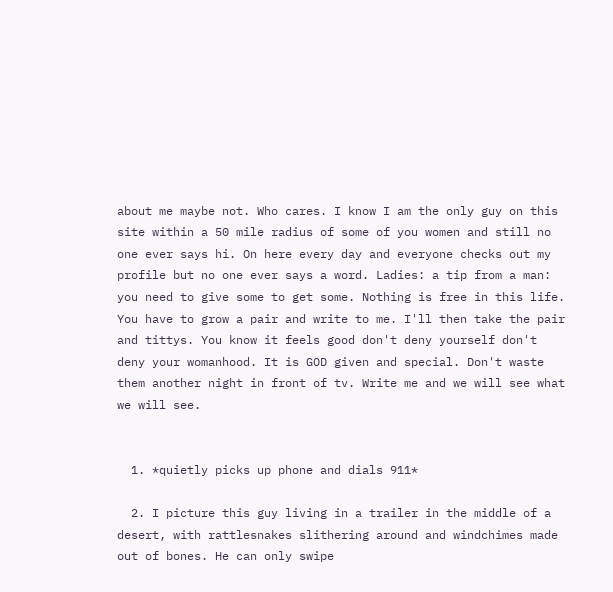about me maybe not. Who cares. I know I am the only guy on this site within a 50 mile radius of some of you women and still no one ever says hi. On here every day and everyone checks out my profile but no one ever says a word. Ladies: a tip from a man: you need to give some to get some. Nothing is free in this life. You have to grow a pair and write to me. I'll then take the pair and tittys. You know it feels good don't deny yourself don't deny your womanhood. It is GOD given and special. Don't waste them another night in front of tv. Write me and we will see what we will see.


  1. *quietly picks up phone and dials 911*

  2. I picture this guy living in a trailer in the middle of a desert, with rattlesnakes slithering around and windchimes made out of bones. He can only swipe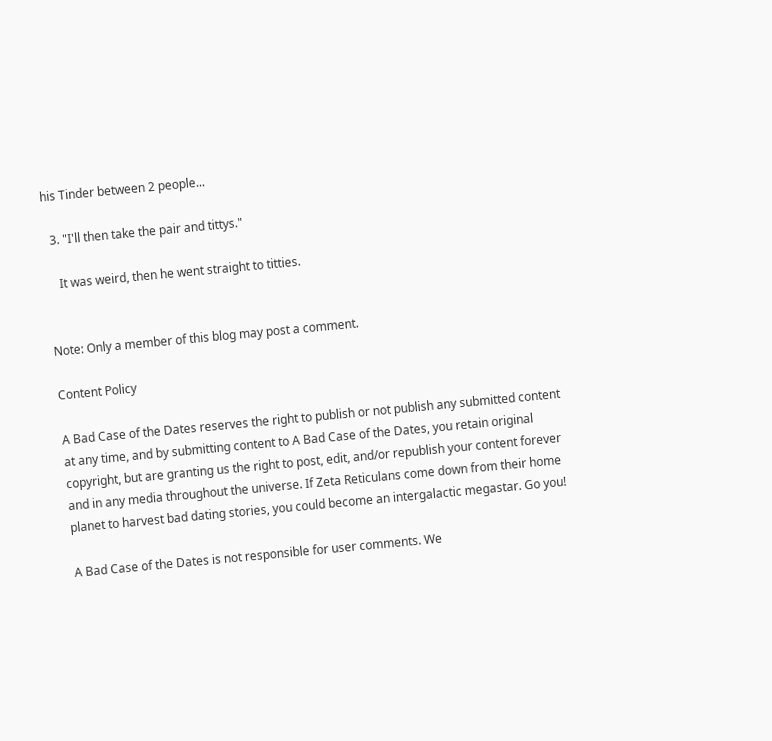his Tinder between 2 people...

  3. "I'll then take the pair and tittys."

    It was weird, then he went straight to titties.


Note: Only a member of this blog may post a comment.

Content Policy

A Bad Case of the Dates reserves the right to publish or not publish any submitted content at any time, and by submitting content to A Bad Case of the Dates, you retain original copyright, but are granting us the right to post, edit, and/or republish your content forever and in any media throughout the universe. If Zeta Reticulans come down from their home planet to harvest bad dating stories, you could become an intergalactic megastar. Go you!

A Bad Case of the Dates is not responsible for user comments. We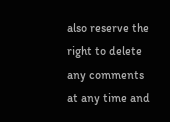also reserve the right to delete any comments at any time and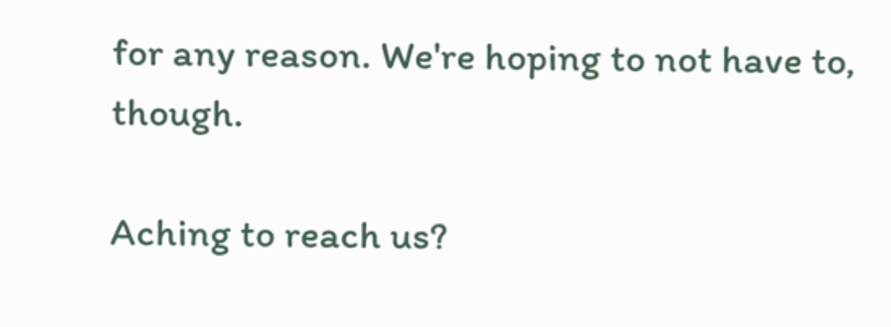for any reason. We're hoping to not have to, though.

Aching to reach us?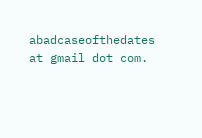abadcaseofthedates at gmail dot com.